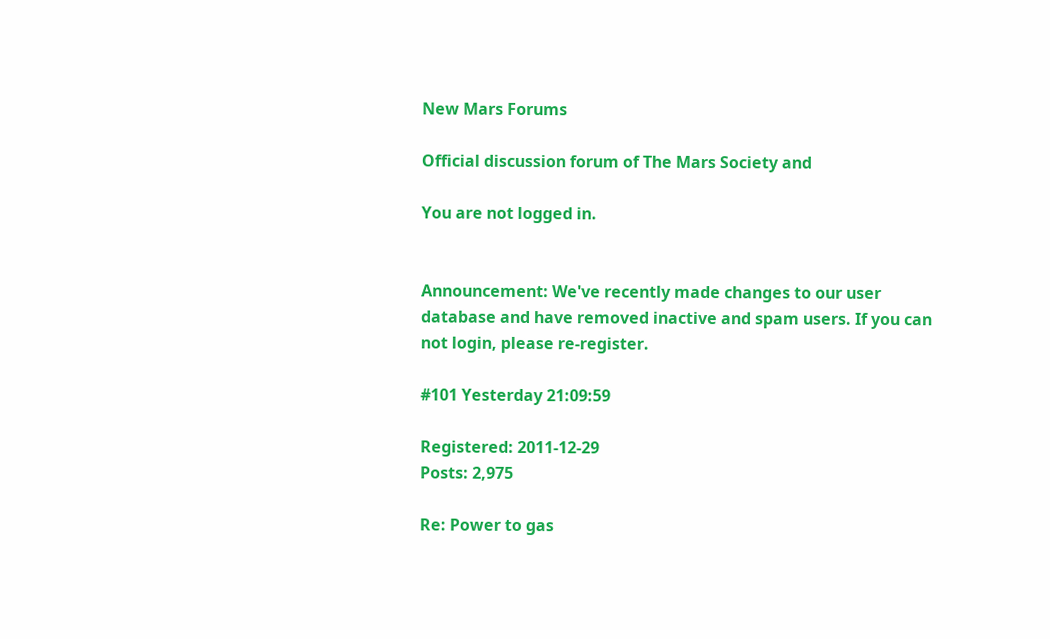New Mars Forums

Official discussion forum of The Mars Society and

You are not logged in.


Announcement: We've recently made changes to our user database and have removed inactive and spam users. If you can not login, please re-register.

#101 Yesterday 21:09:59

Registered: 2011-12-29
Posts: 2,975

Re: Power to gas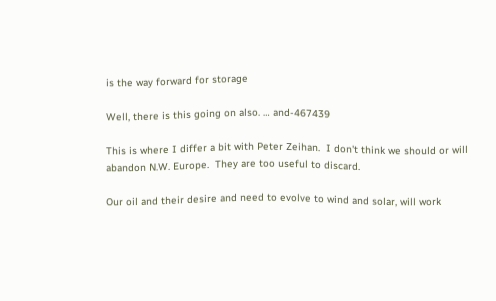is the way forward for storage

Well, there is this going on also. … and-467439

This is where I differ a bit with Peter Zeihan.  I don't think we should or will abandon N.W. Europe.  They are too useful to discard.

Our oil and their desire and need to evolve to wind and solar, will work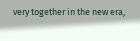very together in the new era,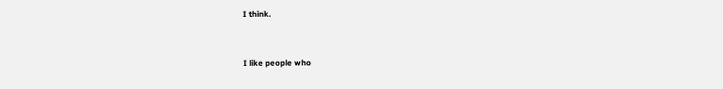I think.


I like people who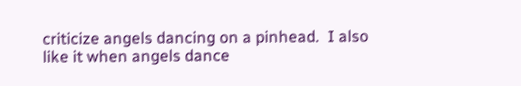criticize angels dancing on a pinhead.  I also like it when angels dance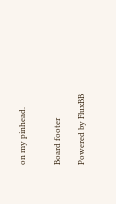on my pinhead.


Board footer

Powered by FluxBB